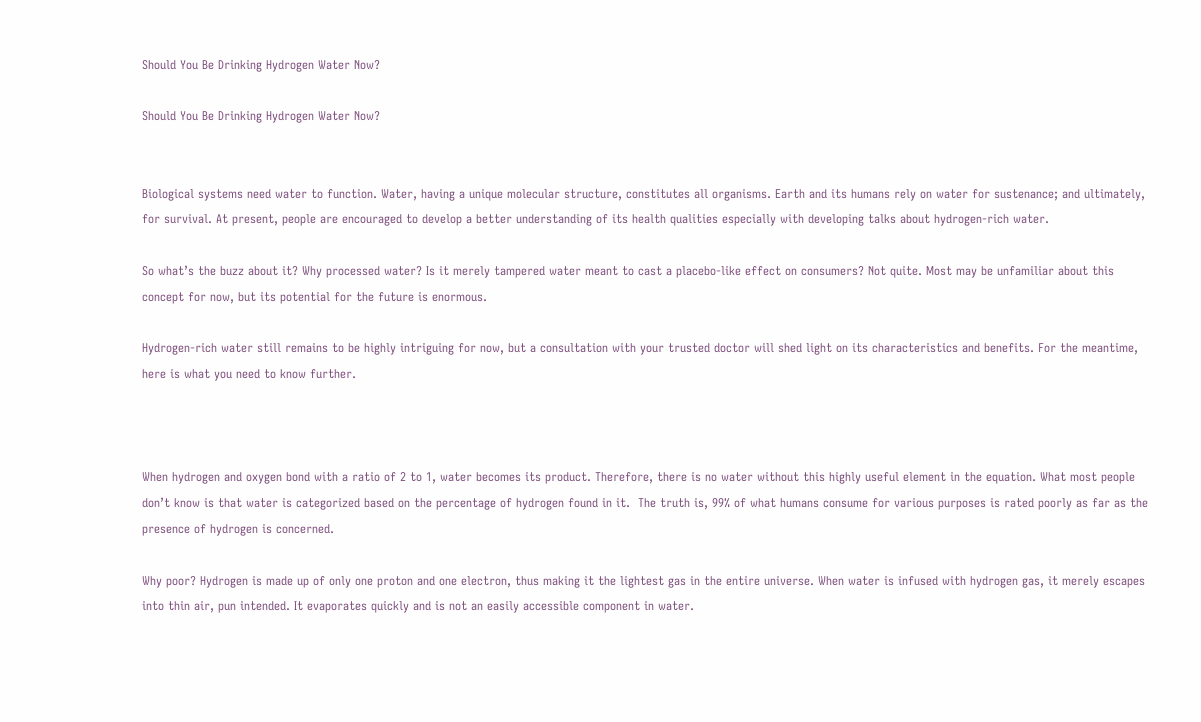Should You Be Drinking Hydrogen Water Now?

Should You Be Drinking Hydrogen Water Now?


Biological systems need water to function. Water, having a unique molecular structure, constitutes all organisms. Earth and its humans rely on water for sustenance; and ultimately, for survival. At present, people are encouraged to develop a better understanding of its health qualities especially with developing talks about hydrogen-rich water.

So what’s the buzz about it? Why processed water? Is it merely tampered water meant to cast a placebo-like effect on consumers? Not quite. Most may be unfamiliar about this concept for now, but its potential for the future is enormous.

Hydrogen-rich water still remains to be highly intriguing for now, but a consultation with your trusted doctor will shed light on its characteristics and benefits. For the meantime, here is what you need to know further.



When hydrogen and oxygen bond with a ratio of 2 to 1, water becomes its product. Therefore, there is no water without this highly useful element in the equation. What most people don’t know is that water is categorized based on the percentage of hydrogen found in it.  The truth is, 99% of what humans consume for various purposes is rated poorly as far as the presence of hydrogen is concerned.

Why poor? Hydrogen is made up of only one proton and one electron, thus making it the lightest gas in the entire universe. When water is infused with hydrogen gas, it merely escapes into thin air, pun intended. It evaporates quickly and is not an easily accessible component in water.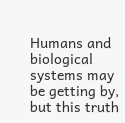Humans and biological systems may be getting by, but this truth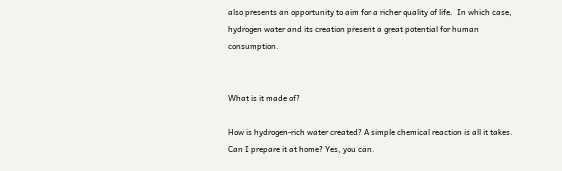also presents an opportunity to aim for a richer quality of life.  In which case, hydrogen water and its creation present a great potential for human consumption.


What is it made of?

How is hydrogen-rich water created? A simple chemical reaction is all it takes. Can I prepare it at home? Yes, you can.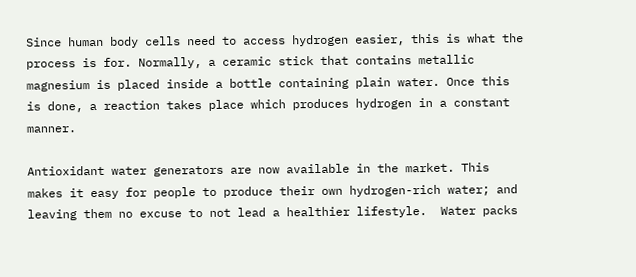Since human body cells need to access hydrogen easier, this is what the process is for. Normally, a ceramic stick that contains metallic magnesium is placed inside a bottle containing plain water. Once this is done, a reaction takes place which produces hydrogen in a constant manner.

Antioxidant water generators are now available in the market. This makes it easy for people to produce their own hydrogen-rich water; and leaving them no excuse to not lead a healthier lifestyle.  Water packs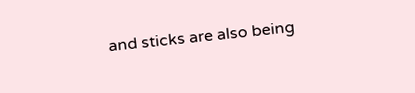and sticks are also being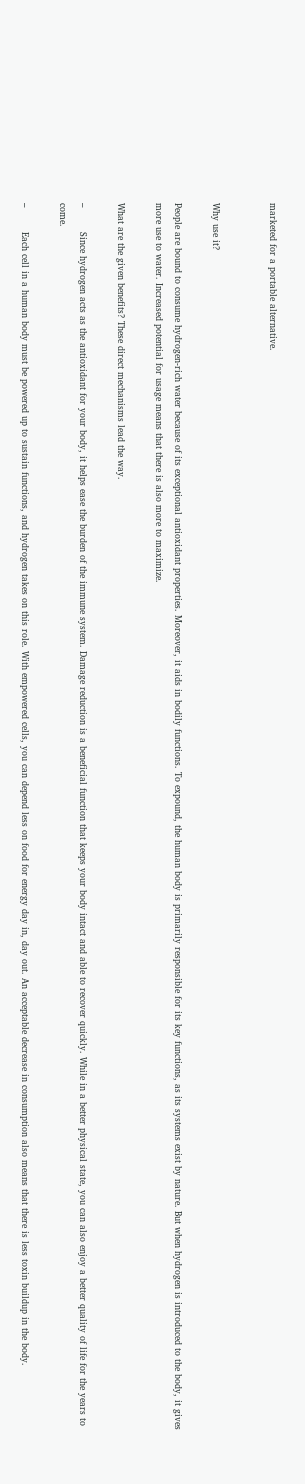marketed for a portable alternative.


Why use it?

People are bound to consume hydrogen-rich water because of its exceptional antioxidant properties. Moreover, it aids in bodily functions. To expound, the human body is primarily responsible for its key functions, as its systems exist by nature. But when hydrogen is introduced to the body, it gives more use to water. Increased potential for usage means that there is also more to maximize.

What are the given benefits? These direct mechanisms lead the way.

–        Since hydrogen acts as the antioxidant for your body, it helps ease the burden of the immune system. Damage reduction is a beneficial function that keeps your body intact and able to recover quickly. While in a better physical state, you can also enjoy a better quality of life for the years to come.

–        Each cell in a human body must be powered up to sustain functions, and hydrogen takes on this role. With empowered cells, you can depend less on food for energy day in, day out. An acceptable decrease in consumption also means that there is less toxin buildup in the body.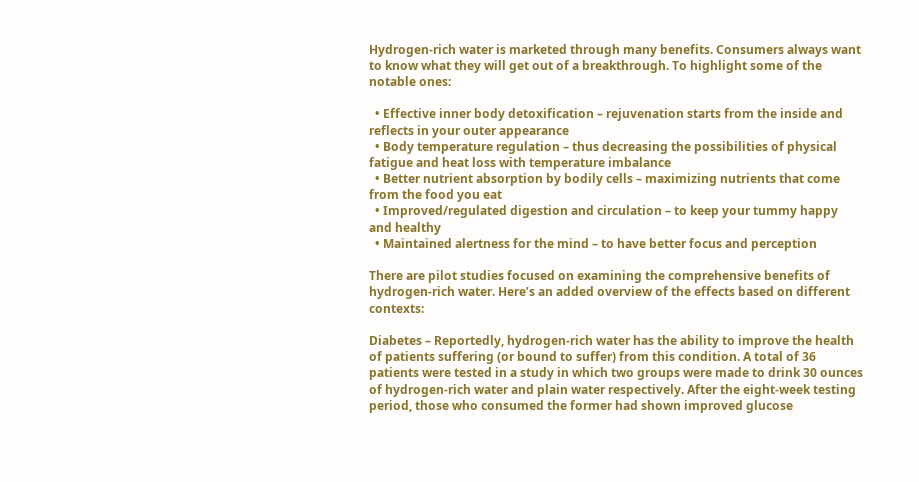Hydrogen-rich water is marketed through many benefits. Consumers always want to know what they will get out of a breakthrough. To highlight some of the notable ones:

  • Effective inner body detoxification – rejuvenation starts from the inside and reflects in your outer appearance
  • Body temperature regulation – thus decreasing the possibilities of physical fatigue and heat loss with temperature imbalance
  • Better nutrient absorption by bodily cells – maximizing nutrients that come from the food you eat
  • Improved/regulated digestion and circulation – to keep your tummy happy and healthy
  • Maintained alertness for the mind – to have better focus and perception

There are pilot studies focused on examining the comprehensive benefits of hydrogen-rich water. Here’s an added overview of the effects based on different contexts:

Diabetes – Reportedly, hydrogen-rich water has the ability to improve the health of patients suffering (or bound to suffer) from this condition. A total of 36 patients were tested in a study in which two groups were made to drink 30 ounces of hydrogen-rich water and plain water respectively. After the eight-week testing period, those who consumed the former had shown improved glucose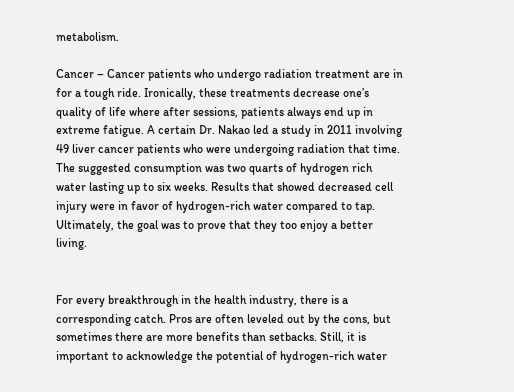metabolism.

Cancer – Cancer patients who undergo radiation treatment are in for a tough ride. Ironically, these treatments decrease one’s quality of life where after sessions, patients always end up in extreme fatigue. A certain Dr. Nakao led a study in 2011 involving 49 liver cancer patients who were undergoing radiation that time. The suggested consumption was two quarts of hydrogen rich water lasting up to six weeks. Results that showed decreased cell injury were in favor of hydrogen-rich water compared to tap. Ultimately, the goal was to prove that they too enjoy a better living.


For every breakthrough in the health industry, there is a corresponding catch. Pros are often leveled out by the cons, but sometimes there are more benefits than setbacks. Still, it is important to acknowledge the potential of hydrogen-rich water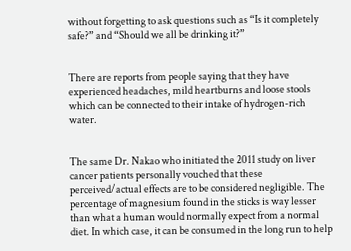without forgetting to ask questions such as “Is it completely safe?” and “Should we all be drinking it?”


There are reports from people saying that they have experienced headaches, mild heartburns and loose stools which can be connected to their intake of hydrogen-rich water.


The same Dr. Nakao who initiated the 2011 study on liver cancer patients personally vouched that these perceived/actual effects are to be considered negligible. The percentage of magnesium found in the sticks is way lesser than what a human would normally expect from a normal diet. In which case, it can be consumed in the long run to help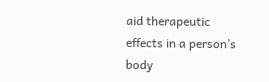aid therapeutic effects in a person’s body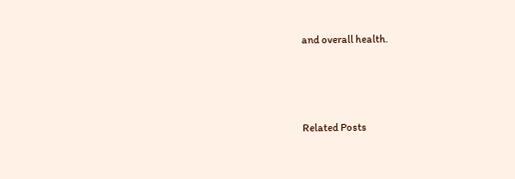and overall health.



Related Posts